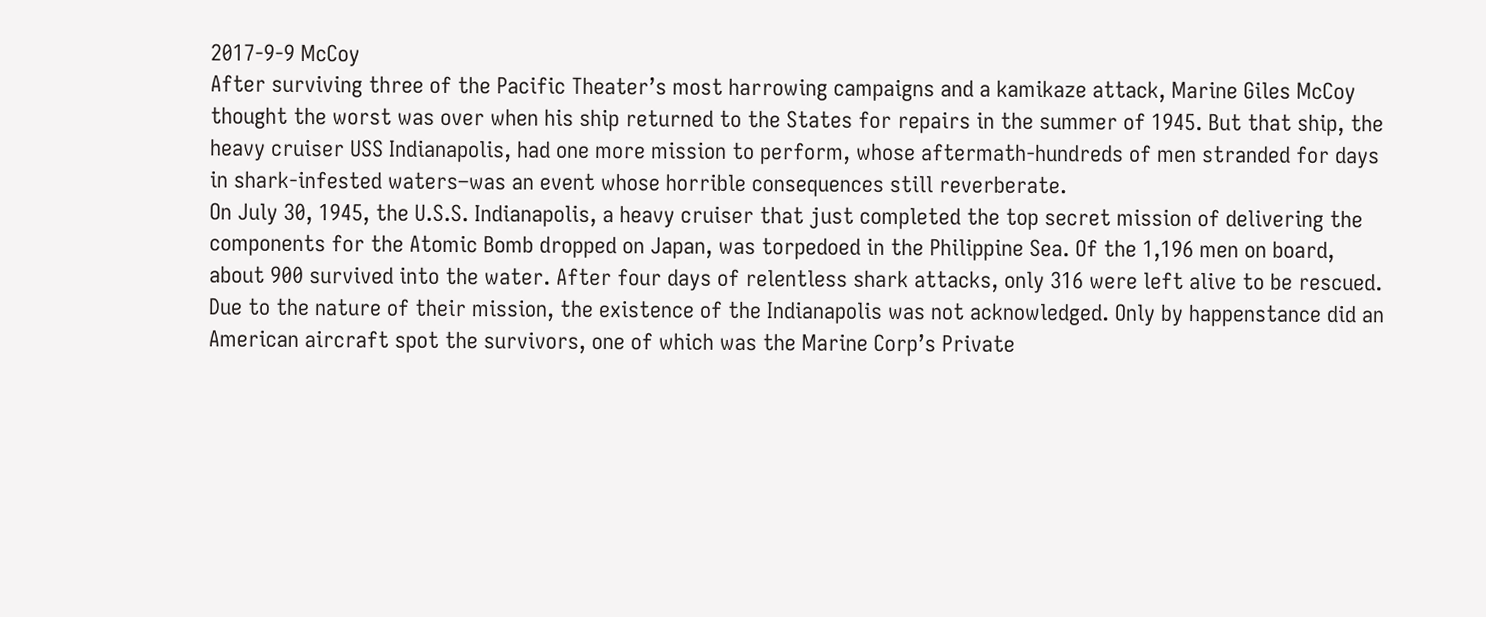2017-9-9 McCoy
After surviving three of the Pacific Theater’s most harrowing campaigns and a kamikaze attack, Marine Giles McCoy thought the worst was over when his ship returned to the States for repairs in the summer of 1945. But that ship, the heavy cruiser USS Indianapolis, had one more mission to perform, whose aftermath-hundreds of men stranded for days in shark-infested waters–was an event whose horrible consequences still reverberate.
On July 30, 1945, the U.S.S. Indianapolis, a heavy cruiser that just completed the top secret mission of delivering the components for the Atomic Bomb dropped on Japan, was torpedoed in the Philippine Sea. Of the 1,196 men on board, about 900 survived into the water. After four days of relentless shark attacks, only 316 were left alive to be rescued. Due to the nature of their mission, the existence of the Indianapolis was not acknowledged. Only by happenstance did an American aircraft spot the survivors, one of which was the Marine Corp’s Private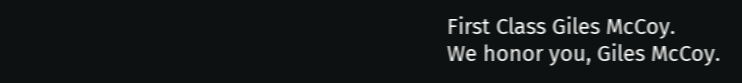First Class Giles McCoy.
We honor you, Giles McCoy.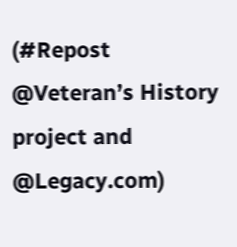(#Repost @Veteran’s History project and @Legacy.com)